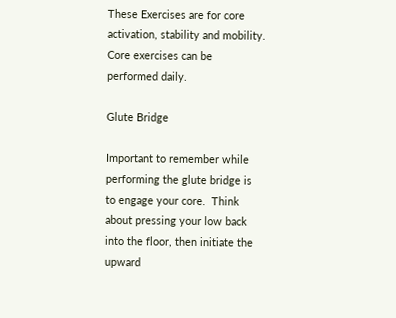These Exercises are for core activation, stability and mobility. Core exercises can be performed daily.

Glute Bridge

Important to remember while performing the glute bridge is to engage your core.  Think about pressing your low back into the floor, then initiate the upward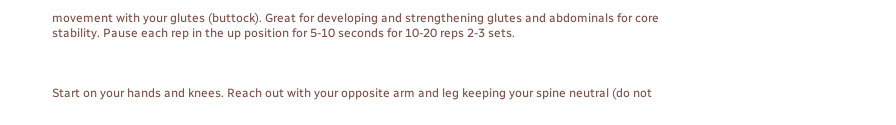movement with your glutes (buttock). Great for developing and strengthening glutes and abdominals for core stability. Pause each rep in the up position for 5-10 seconds for 10-20 reps 2-3 sets.



Start on your hands and knees. Reach out with your opposite arm and leg keeping your spine neutral (do not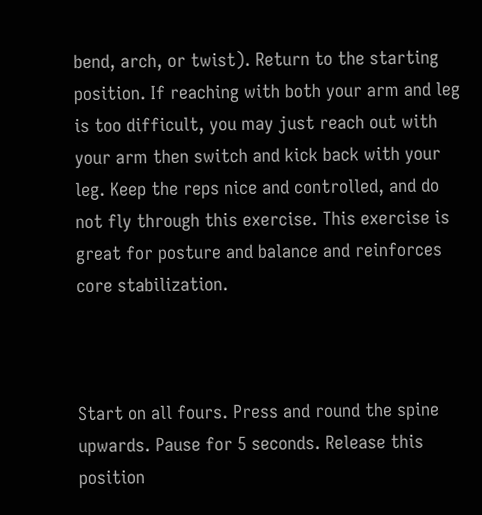bend, arch, or twist). Return to the starting position. If reaching with both your arm and leg is too difficult, you may just reach out with your arm then switch and kick back with your leg. Keep the reps nice and controlled, and do not fly through this exercise. This exercise is great for posture and balance and reinforces core stabilization.



Start on all fours. Press and round the spine upwards. Pause for 5 seconds. Release this position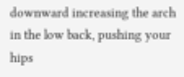downward increasing the arch in the low back, pushing your hips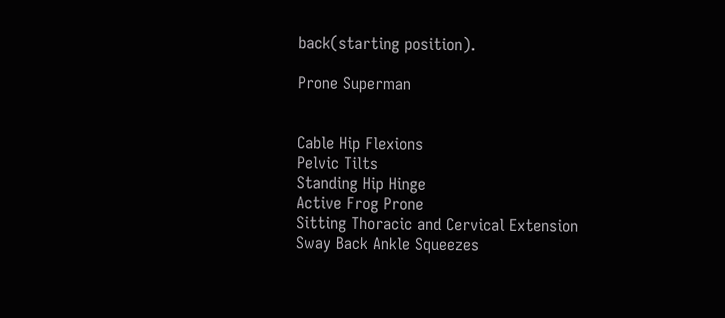back(starting position).

Prone Superman


Cable Hip Flexions
Pelvic Tilts
Standing Hip Hinge
Active Frog Prone
Sitting Thoracic and Cervical Extension
Sway Back Ankle Squeezes